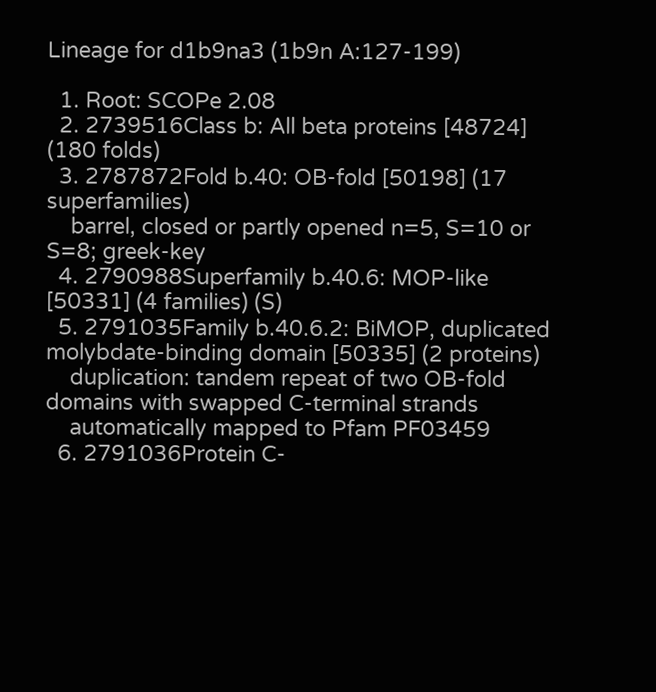Lineage for d1b9na3 (1b9n A:127-199)

  1. Root: SCOPe 2.08
  2. 2739516Class b: All beta proteins [48724] (180 folds)
  3. 2787872Fold b.40: OB-fold [50198] (17 superfamilies)
    barrel, closed or partly opened n=5, S=10 or S=8; greek-key
  4. 2790988Superfamily b.40.6: MOP-like [50331] (4 families) (S)
  5. 2791035Family b.40.6.2: BiMOP, duplicated molybdate-binding domain [50335] (2 proteins)
    duplication: tandem repeat of two OB-fold domains with swapped C-terminal strands
    automatically mapped to Pfam PF03459
  6. 2791036Protein C-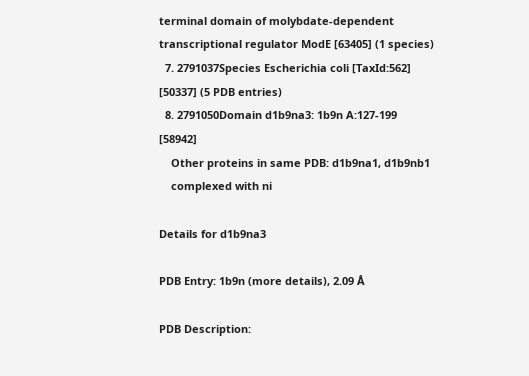terminal domain of molybdate-dependent transcriptional regulator ModE [63405] (1 species)
  7. 2791037Species Escherichia coli [TaxId:562] [50337] (5 PDB entries)
  8. 2791050Domain d1b9na3: 1b9n A:127-199 [58942]
    Other proteins in same PDB: d1b9na1, d1b9nb1
    complexed with ni

Details for d1b9na3

PDB Entry: 1b9n (more details), 2.09 Å

PDB Description: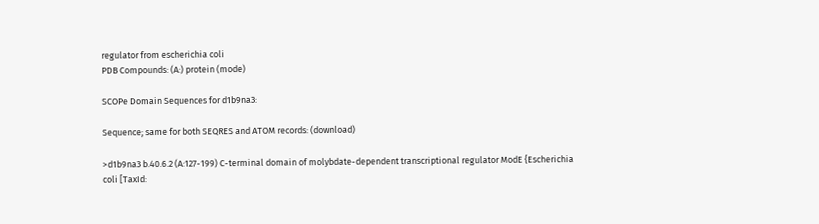regulator from escherichia coli
PDB Compounds: (A:) protein (mode)

SCOPe Domain Sequences for d1b9na3:

Sequence; same for both SEQRES and ATOM records: (download)

>d1b9na3 b.40.6.2 (A:127-199) C-terminal domain of molybdate-dependent transcriptional regulator ModE {Escherichia coli [TaxId: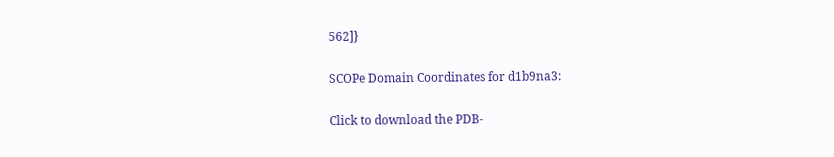562]}

SCOPe Domain Coordinates for d1b9na3:

Click to download the PDB-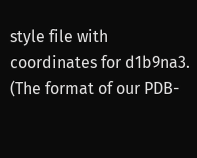style file with coordinates for d1b9na3.
(The format of our PDB-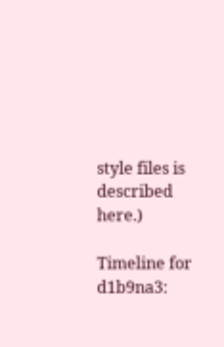style files is described here.)

Timeline for d1b9na3: